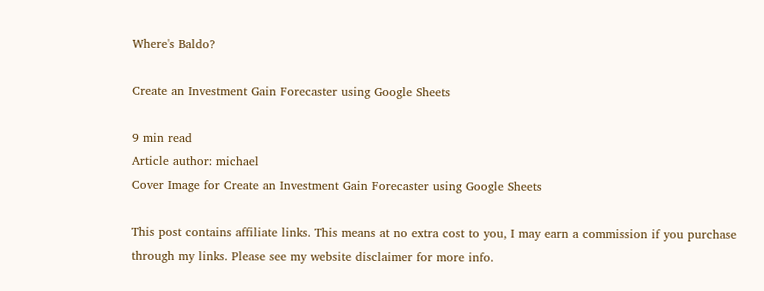Where's Baldo?

Create an Investment Gain Forecaster using Google Sheets

9 min read
Article author: michael
Cover Image for Create an Investment Gain Forecaster using Google Sheets

This post contains affiliate links. This means at no extra cost to you, I may earn a commission if you purchase through my links. Please see my website disclaimer for more info.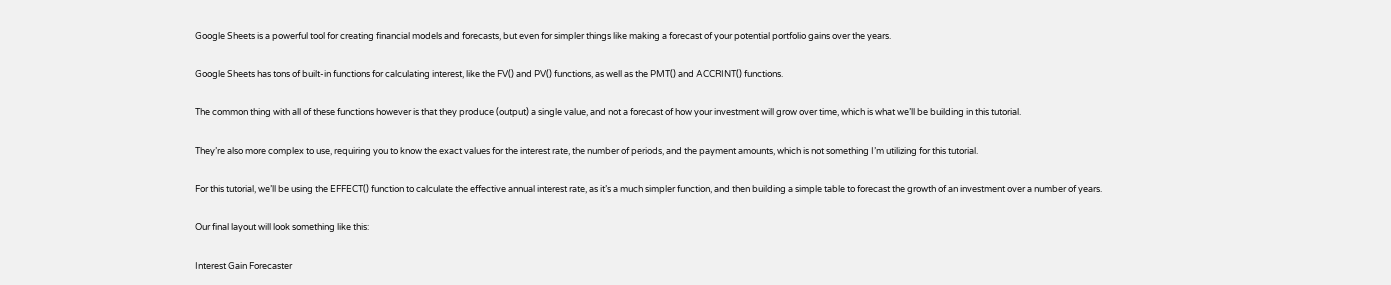Google Sheets is a powerful tool for creating financial models and forecasts, but even for simpler things like making a forecast of your potential portfolio gains over the years.

Google Sheets has tons of built-in functions for calculating interest, like the FV() and PV() functions, as well as the PMT() and ACCRINT() functions.

The common thing with all of these functions however is that they produce (output) a single value, and not a forecast of how your investment will grow over time, which is what we’ll be building in this tutorial.

They’re also more complex to use, requiring you to know the exact values for the interest rate, the number of periods, and the payment amounts, which is not something I’m utilizing for this tutorial.

For this tutorial, we’ll be using the EFFECT() function to calculate the effective annual interest rate, as it’s a much simpler function, and then building a simple table to forecast the growth of an investment over a number of years.

Our final layout will look something like this:

Interest Gain Forecaster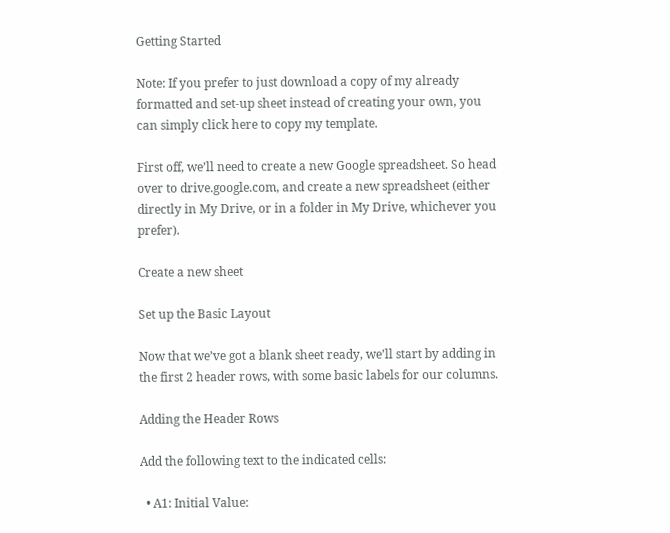Getting Started

Note: If you prefer to just download a copy of my already formatted and set-up sheet instead of creating your own, you can simply click here to copy my template.

First off, we’ll need to create a new Google spreadsheet. So head over to drive.google.com, and create a new spreadsheet (either directly in My Drive, or in a folder in My Drive, whichever you prefer).

Create a new sheet

Set up the Basic Layout

Now that we’ve got a blank sheet ready, we’ll start by adding in the first 2 header rows, with some basic labels for our columns.

Adding the Header Rows

Add the following text to the indicated cells:

  • A1: Initial Value: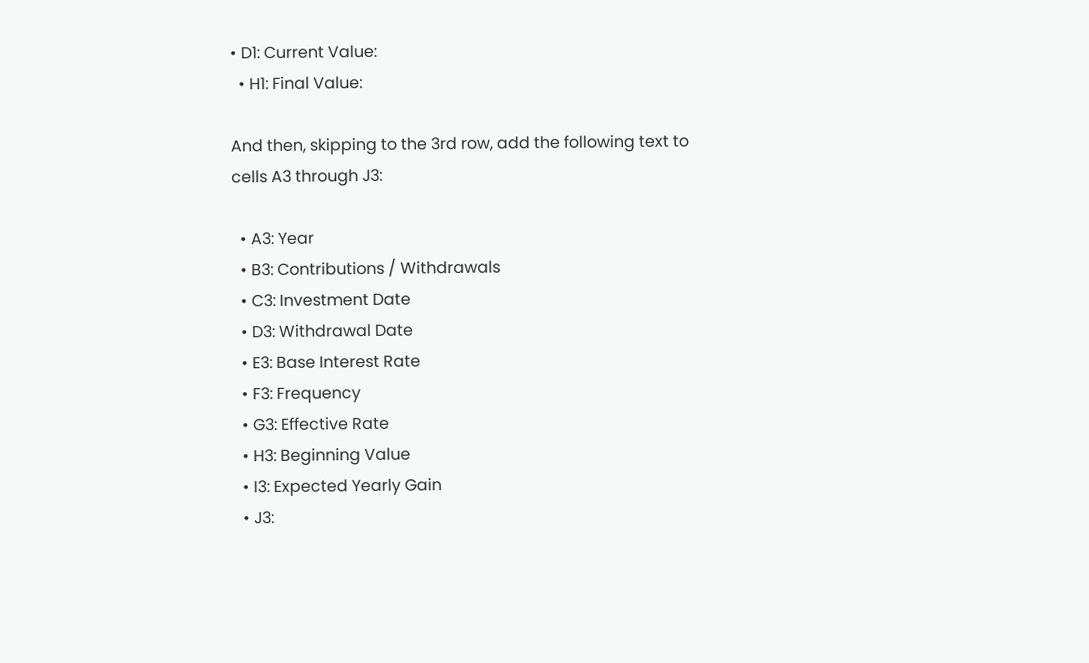• D1: Current Value:
  • H1: Final Value:

And then, skipping to the 3rd row, add the following text to cells A3 through J3:

  • A3: Year
  • B3: Contributions / Withdrawals
  • C3: Investment Date
  • D3: Withdrawal Date
  • E3: Base Interest Rate
  • F3: Frequency
  • G3: Effective Rate
  • H3: Beginning Value
  • I3: Expected Yearly Gain
  • J3: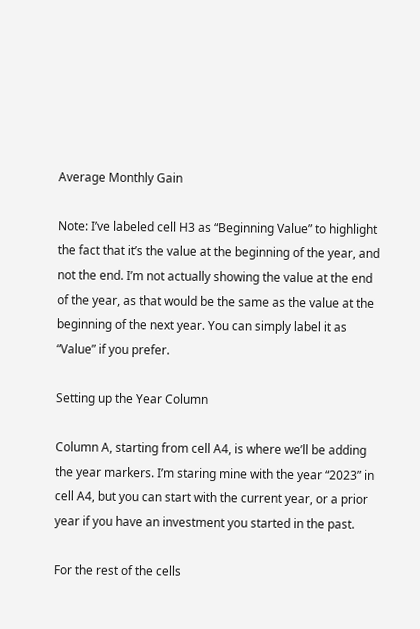Average Monthly Gain

Note: I’ve labeled cell H3 as “Beginning Value” to highlight the fact that it’s the value at the beginning of the year, and not the end. I’m not actually showing the value at the end of the year, as that would be the same as the value at the beginning of the next year. You can simply label it as “Value” if you prefer.

Setting up the Year Column

Column A, starting from cell A4, is where we’ll be adding the year markers. I’m staring mine with the year “2023” in cell A4, but you can start with the current year, or a prior year if you have an investment you started in the past.

For the rest of the cells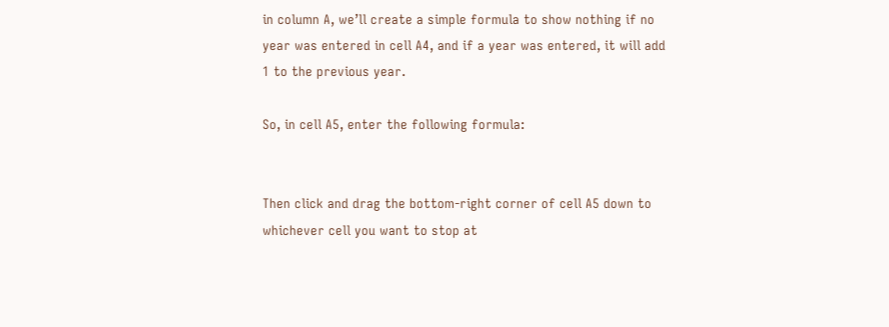in column A, we’ll create a simple formula to show nothing if no year was entered in cell A4, and if a year was entered, it will add 1 to the previous year.

So, in cell A5, enter the following formula:


Then click and drag the bottom-right corner of cell A5 down to whichever cell you want to stop at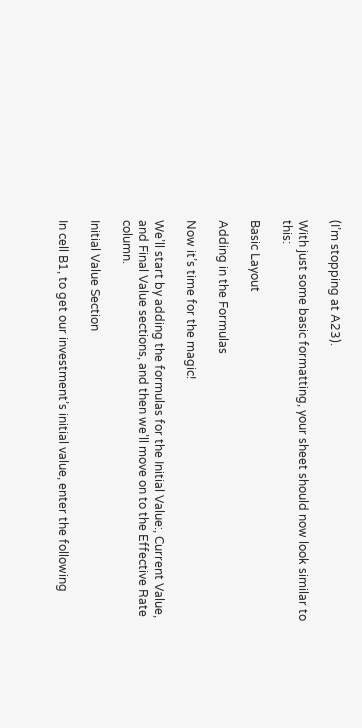(I’m stopping at A23).

With just some basic formatting, your sheet should now look similar to this:

Basic Layout

Adding in the Formulas

Now it’s time for the magic!

We’ll start by adding the formulas for the Initial Value:, Current Value, and Final Value sections, and then we’ll move on to the Effective Rate column.

Initial Value Section

In cell B1, to get our investment’s initial value, enter the following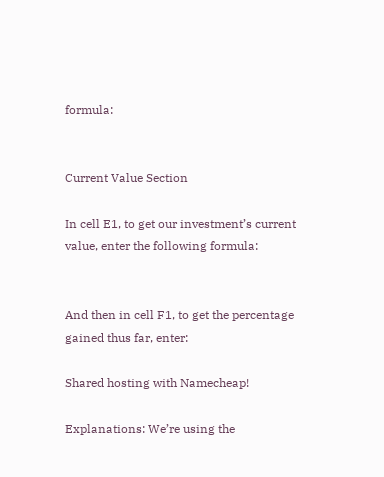formula:


Current Value Section

In cell E1, to get our investment’s current value, enter the following formula:


And then in cell F1, to get the percentage gained thus far, enter:

Shared hosting with Namecheap!

Explanations: We’re using the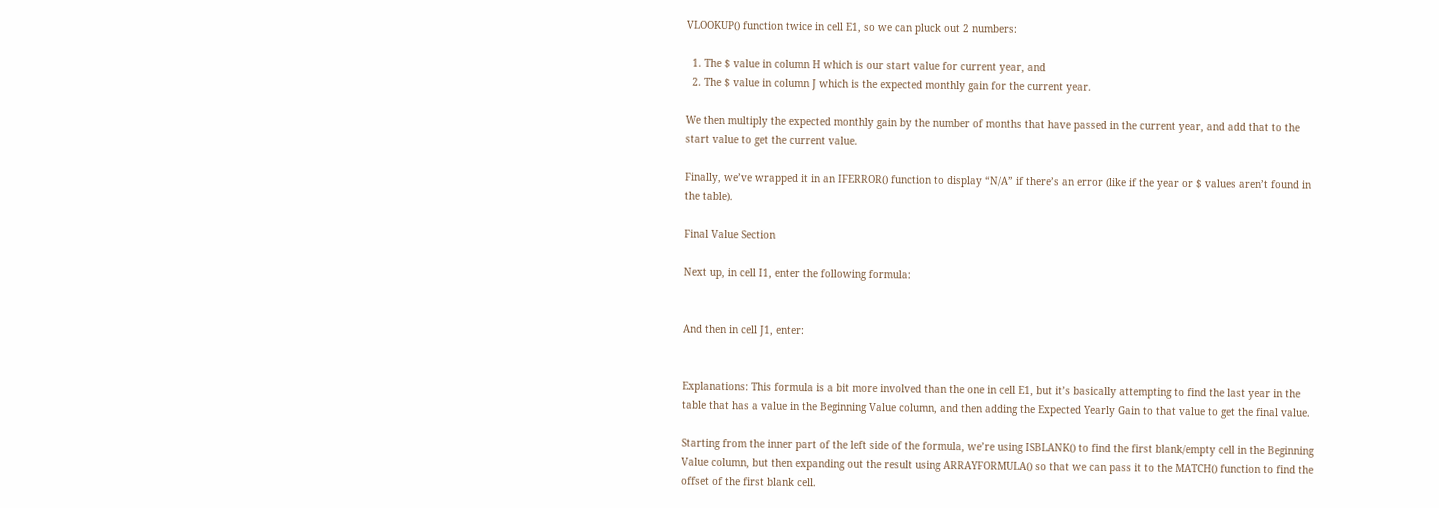VLOOKUP() function twice in cell E1, so we can pluck out 2 numbers:

  1. The $ value in column H which is our start value for current year, and
  2. The $ value in column J which is the expected monthly gain for the current year.

We then multiply the expected monthly gain by the number of months that have passed in the current year, and add that to the start value to get the current value.

Finally, we’ve wrapped it in an IFERROR() function to display “N/A” if there’s an error (like if the year or $ values aren’t found in the table).

Final Value Section

Next up, in cell I1, enter the following formula:


And then in cell J1, enter:


Explanations: This formula is a bit more involved than the one in cell E1, but it’s basically attempting to find the last year in the table that has a value in the Beginning Value column, and then adding the Expected Yearly Gain to that value to get the final value.

Starting from the inner part of the left side of the formula, we’re using ISBLANK() to find the first blank/empty cell in the Beginning Value column, but then expanding out the result using ARRAYFORMULA() so that we can pass it to the MATCH() function to find the offset of the first blank cell.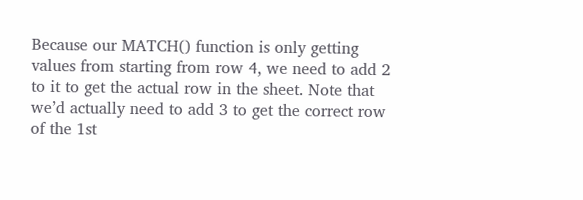Because our MATCH() function is only getting values from starting from row 4, we need to add 2 to it to get the actual row in the sheet. Note that we’d actually need to add 3 to get the correct row of the 1st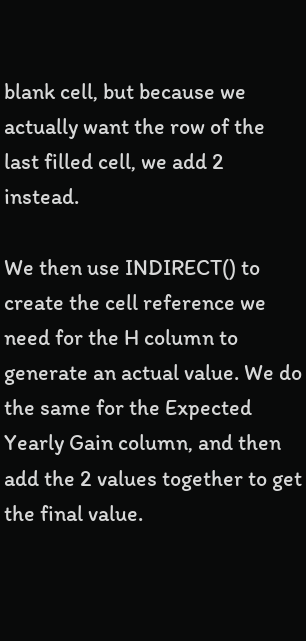blank cell, but because we actually want the row of the last filled cell, we add 2 instead.

We then use INDIRECT() to create the cell reference we need for the H column to generate an actual value. We do the same for the Expected Yearly Gain column, and then add the 2 values together to get the final value.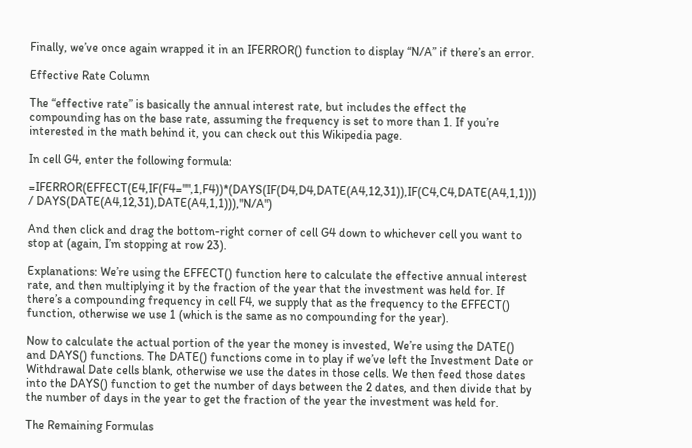Finally, we’ve once again wrapped it in an IFERROR() function to display “N/A” if there’s an error.

Effective Rate Column

The “effective rate” is basically the annual interest rate, but includes the effect the compounding has on the base rate, assuming the frequency is set to more than 1. If you’re interested in the math behind it, you can check out this Wikipedia page.

In cell G4, enter the following formula:

=IFERROR(EFFECT(E4,IF(F4="",1,F4))*(DAYS(IF(D4,D4,DATE(A4,12,31)),IF(C4,C4,DATE(A4,1,1))) / DAYS(DATE(A4,12,31),DATE(A4,1,1))),"N/A")

And then click and drag the bottom-right corner of cell G4 down to whichever cell you want to stop at (again, I’m stopping at row 23).

Explanations: We’re using the EFFECT() function here to calculate the effective annual interest rate, and then multiplying it by the fraction of the year that the investment was held for. If there’s a compounding frequency in cell F4, we supply that as the frequency to the EFFECT() function, otherwise we use 1 (which is the same as no compounding for the year).

Now to calculate the actual portion of the year the money is invested, We’re using the DATE() and DAYS() functions. The DATE() functions come in to play if we’ve left the Investment Date or Withdrawal Date cells blank, otherwise we use the dates in those cells. We then feed those dates into the DAYS() function to get the number of days between the 2 dates, and then divide that by the number of days in the year to get the fraction of the year the investment was held for.

The Remaining Formulas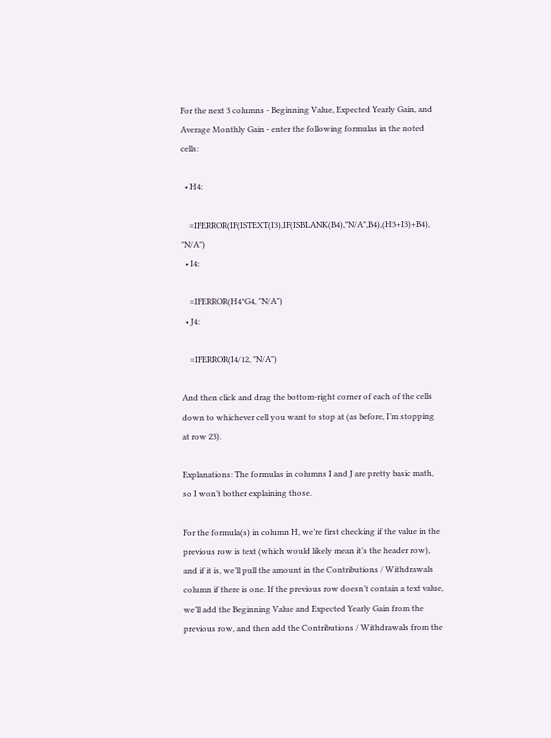For the next 3 columns - Beginning Value, Expected Yearly Gain, and Average Monthly Gain - enter the following formulas in the noted cells:

  • H4:

    =IFERROR(IF(ISTEXT(I3),IF(ISBLANK(B4),"N/A",B4),(H3+I3)+B4), "N/A")
  • I4:

    =IFERROR(H4*G4, "N/A")
  • J4:

    =IFERROR(I4/12, "N/A")

And then click and drag the bottom-right corner of each of the cells down to whichever cell you want to stop at (as before, I’m stopping at row 23).

Explanations: The formulas in columns I and J are pretty basic math, so I won’t bother explaining those.

For the formula(s) in column H, we’re first checking if the value in the previous row is text (which would likely mean it’s the header row), and if it is, we’ll pull the amount in the Contributions / Withdrawals column if there is one. If the previous row doesn’t contain a text value, we’ll add the Beginning Value and Expected Yearly Gain from the previous row, and then add the Contributions / Withdrawals from the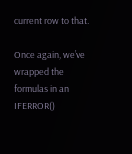current row to that.

Once again, we’ve wrapped the formulas in an IFERROR()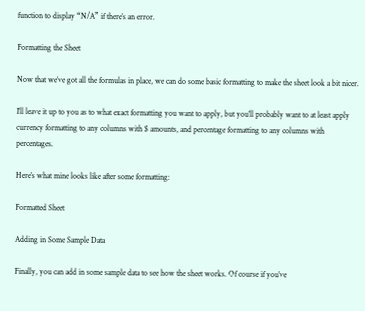function to display “N/A” if there’s an error.

Formatting the Sheet

Now that we’ve got all the formulas in place, we can do some basic formatting to make the sheet look a bit nicer.

I’ll leave it up to you as to what exact formatting you want to apply, but you’ll probably want to at least apply currency formatting to any columns with $ amounts, and percentage formatting to any columns with percentages.

Here’s what mine looks like after some formatting:

Formatted Sheet

Adding in Some Sample Data

Finally, you can add in some sample data to see how the sheet works. Of course if you’ve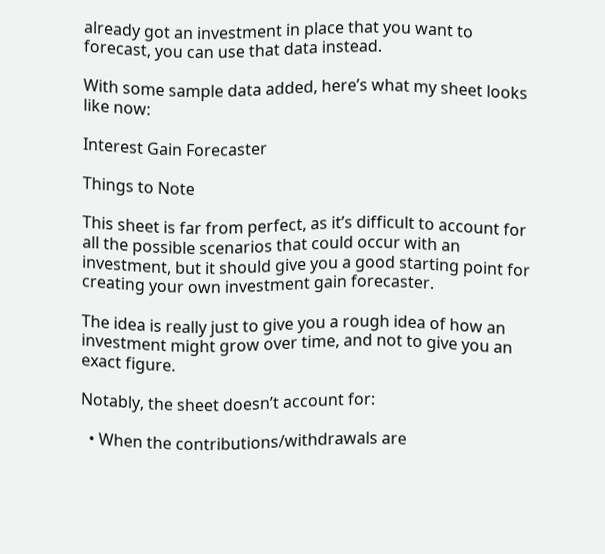already got an investment in place that you want to forecast, you can use that data instead.

With some sample data added, here’s what my sheet looks like now:

Interest Gain Forecaster

Things to Note

This sheet is far from perfect, as it’s difficult to account for all the possible scenarios that could occur with an investment, but it should give you a good starting point for creating your own investment gain forecaster.

The idea is really just to give you a rough idea of how an investment might grow over time, and not to give you an exact figure.

Notably, the sheet doesn’t account for:

  • When the contributions/withdrawals are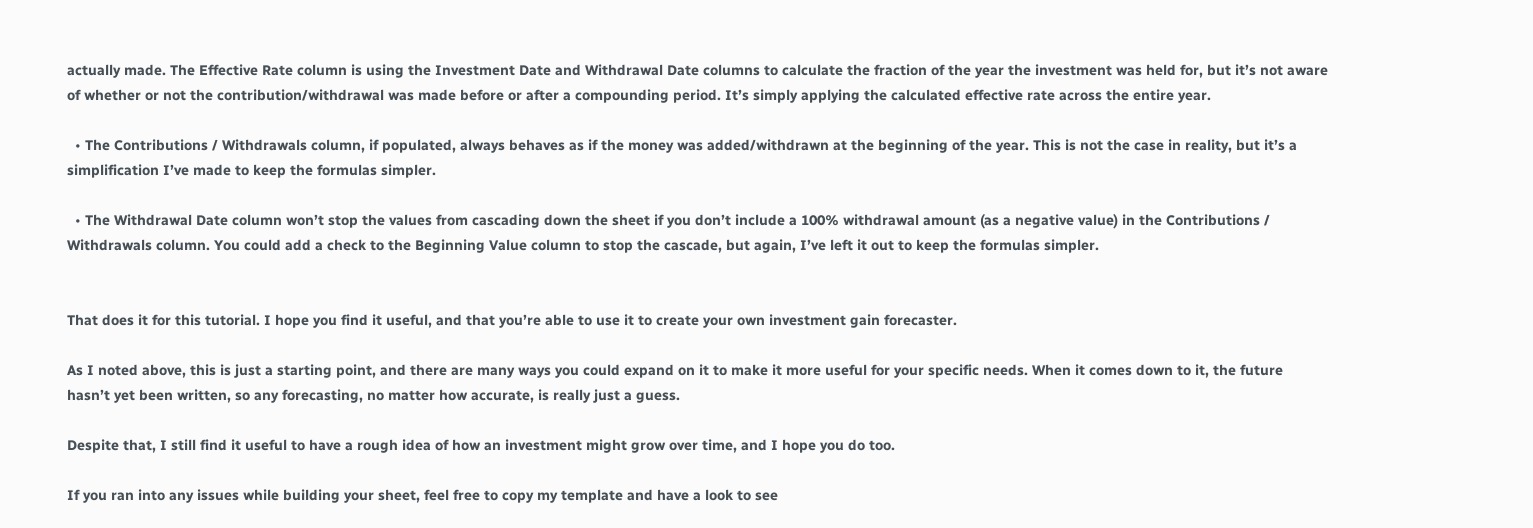actually made. The Effective Rate column is using the Investment Date and Withdrawal Date columns to calculate the fraction of the year the investment was held for, but it’s not aware of whether or not the contribution/withdrawal was made before or after a compounding period. It’s simply applying the calculated effective rate across the entire year.

  • The Contributions / Withdrawals column, if populated, always behaves as if the money was added/withdrawn at the beginning of the year. This is not the case in reality, but it’s a simplification I’ve made to keep the formulas simpler.

  • The Withdrawal Date column won’t stop the values from cascading down the sheet if you don’t include a 100% withdrawal amount (as a negative value) in the Contributions / Withdrawals column. You could add a check to the Beginning Value column to stop the cascade, but again, I’ve left it out to keep the formulas simpler.


That does it for this tutorial. I hope you find it useful, and that you’re able to use it to create your own investment gain forecaster.

As I noted above, this is just a starting point, and there are many ways you could expand on it to make it more useful for your specific needs. When it comes down to it, the future hasn’t yet been written, so any forecasting, no matter how accurate, is really just a guess.

Despite that, I still find it useful to have a rough idea of how an investment might grow over time, and I hope you do too.

If you ran into any issues while building your sheet, feel free to copy my template and have a look to see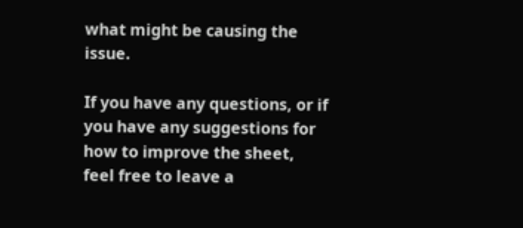what might be causing the issue.

If you have any questions, or if you have any suggestions for how to improve the sheet, feel free to leave a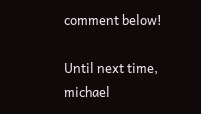comment below!

Until next time,
michael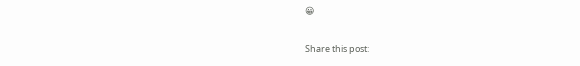😀

Share this post: